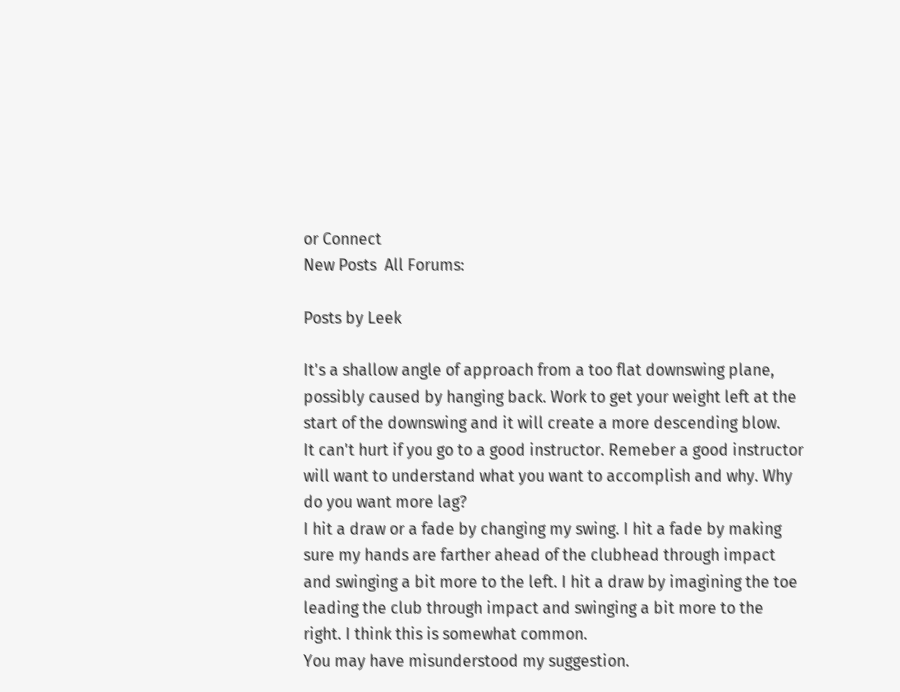or Connect
New Posts  All Forums:

Posts by Leek

It's a shallow angle of approach from a too flat downswing plane, possibly caused by hanging back. Work to get your weight left at the start of the downswing and it will create a more descending blow.
It can't hurt if you go to a good instructor. Remeber a good instructor will want to understand what you want to accomplish and why. Why do you want more lag?
I hit a draw or a fade by changing my swing. I hit a fade by making sure my hands are farther ahead of the clubhead through impact and swinging a bit more to the left. I hit a draw by imagining the toe leading the club through impact and swinging a bit more to the right. I think this is somewhat common.
You may have misunderstood my suggestion.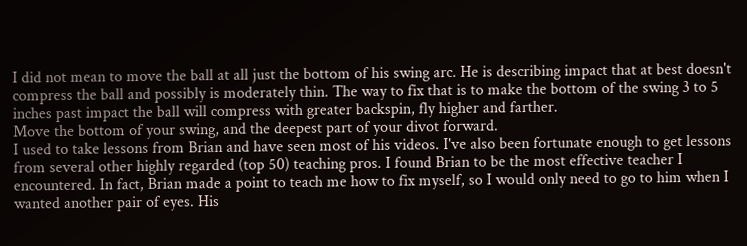I did not mean to move the ball at all just the bottom of his swing arc. He is describing impact that at best doesn't compress the ball and possibly is moderately thin. The way to fix that is to make the bottom of the swing 3 to 5 inches past impact the ball will compress with greater backspin, fly higher and farther.
Move the bottom of your swing, and the deepest part of your divot forward.
I used to take lessons from Brian and have seen most of his videos. I've also been fortunate enough to get lessons from several other highly regarded (top 50) teaching pros. I found Brian to be the most effective teacher I encountered. In fact, Brian made a point to teach me how to fix myself, so I would only need to go to him when I wanted another pair of eyes. His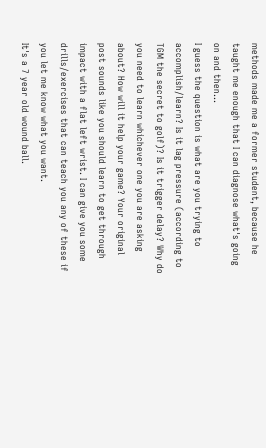methods made me a former student, because he taught me enough that I can diagnose what's going on and then...
I guess the question is what are you trying to accomplish/learn? Is it lag pressure (according to TGM the secret to golf)? Is it trigger delay? Why do you need to learn whichever one you are asking about? How will it help your game? Your original post sounds like you should learn to get through impact with a flat left wrist. I can give you some drills/exercises that can teach you any of these if you let me know what you want.
It's a 7 year old wound ball.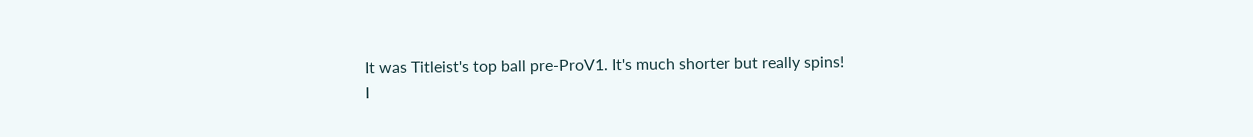It was Titleist's top ball pre-ProV1. It's much shorter but really spins!
I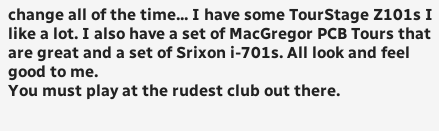change all of the time... I have some TourStage Z101s I like a lot. I also have a set of MacGregor PCB Tours that are great and a set of Srixon i-701s. All look and feel good to me.
You must play at the rudest club out there.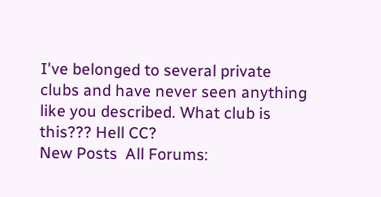I've belonged to several private clubs and have never seen anything like you described. What club is this??? Hell CC?
New Posts  All Forums: